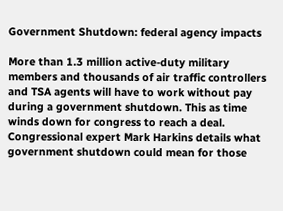Government Shutdown: federal agency impacts

More than 1.3 million active-duty military members and thousands of air traffic controllers and TSA agents will have to work without pay during a government shutdown. This as time winds down for congress to reach a deal. Congressional expert Mark Harkins details what government shutdown could mean for those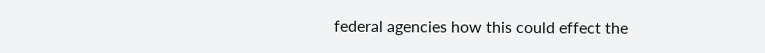federal agencies how this could effect the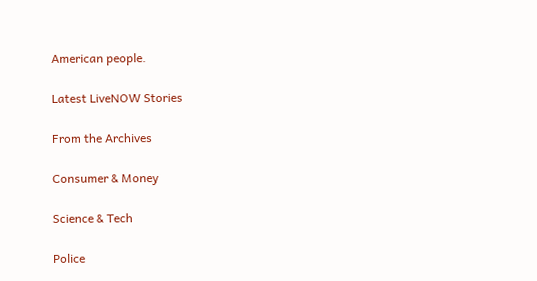American people.

Latest LiveNOW Stories

From the Archives

Consumer & Money

Science & Tech

Police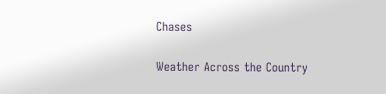Chases

Weather Across the Country